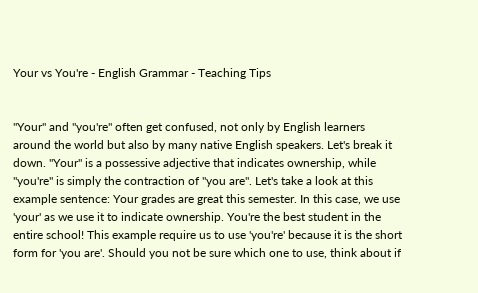Your vs You're - English Grammar - Teaching Tips


"Your" and "you're" often get confused, not only by English learners around the world but also by many native English speakers. Let's break it down. "Your" is a possessive adjective that indicates ownership, while "you're" is simply the contraction of "you are". Let's take a look at this example sentence: Your grades are great this semester. In this case, we use 'your' as we use it to indicate ownership. You're the best student in the entire school! This example require us to use 'you're' because it is the short form for 'you are'. Should you not be sure which one to use, think about if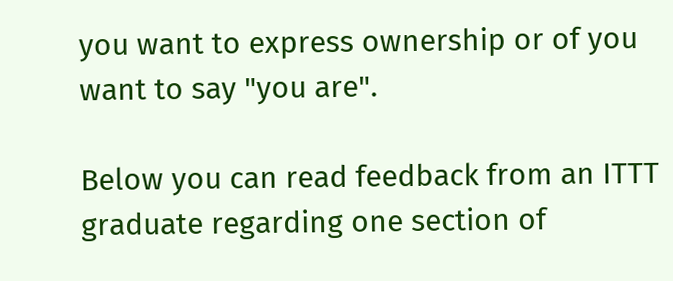you want to express ownership or of you want to say "you are".

Below you can read feedback from an ITTT graduate regarding one section of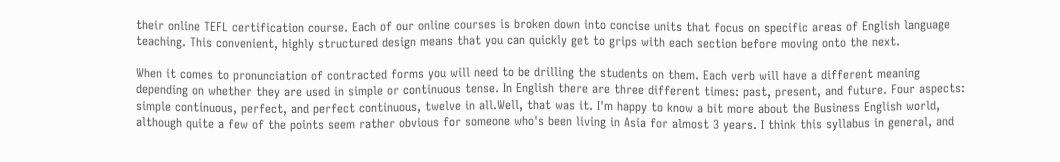their online TEFL certification course. Each of our online courses is broken down into concise units that focus on specific areas of English language teaching. This convenient, highly structured design means that you can quickly get to grips with each section before moving onto the next.

When it comes to pronunciation of contracted forms you will need to be drilling the students on them. Each verb will have a different meaning depending on whether they are used in simple or continuous tense. In English there are three different times: past, present, and future. Four aspects: simple continuous, perfect, and perfect continuous, twelve in all.Well, that was it. I'm happy to know a bit more about the Business English world, although quite a few of the points seem rather obvious for someone who's been living in Asia for almost 3 years. I think this syllabus in general, and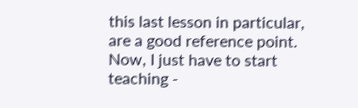this last lesson in particular, are a good reference point. Now, I just have to start teaching -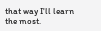that way I'll learn the most.